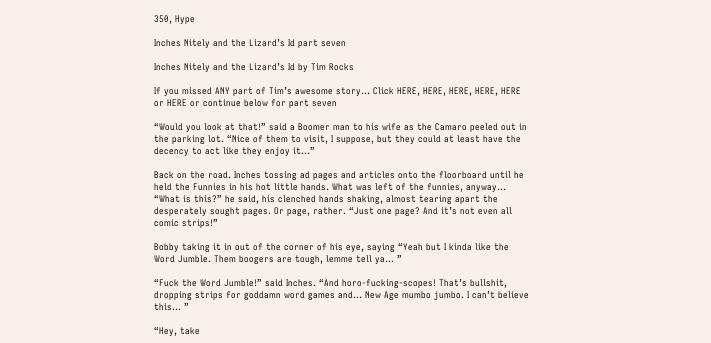350, Hype

Inches Nitely and the Lizard’s Id part seven

Inches Nitely and the Lizard’s Id by Tim Rocks

If you missed ANY part of Tim’s awesome story… Click HERE, HERE, HERE, HERE, HERE or HERE or continue below for part seven

“Would you look at that!” said a Boomer man to his wife as the Camaro peeled out in the parking lot. “Nice of them to visit, I suppose, but they could at least have the decency to act like they enjoy it…”

Back on the road. Inches tossing ad pages and articles onto the floorboard until he held the Funnies in his hot little hands. What was left of the funnies, anyway… “What is this?” he said, his clenched hands shaking, almost tearing apart the desperately sought pages. Or page, rather. “Just one page? And it’s not even all comic strips!”

Bobby taking it in out of the corner of his eye, saying “Yeah but I kinda like the Word Jumble. Them boogers are tough, lemme tell ya… ”

“Fuck the Word Jumble!” said Inches. “And horo-fucking-scopes! That’s bullshit, dropping strips for goddamn word games and… New Age mumbo jumbo. I can’t believe this… ”

“Hey, take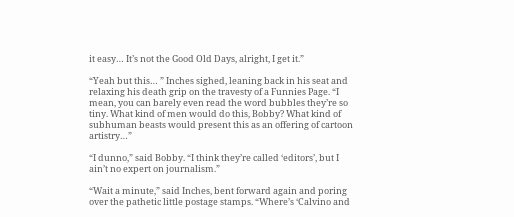it easy… It’s not the Good Old Days, alright, I get it.”

“Yeah but this… ” Inches sighed, leaning back in his seat and relaxing his death grip on the travesty of a Funnies Page. “I mean, you can barely even read the word bubbles they’re so tiny. What kind of men would do this, Bobby? What kind of subhuman beasts would present this as an offering of cartoon artistry…”

“I dunno,” said Bobby. “I think they’re called ‘editors’, but I ain’t no expert on journalism.”

“Wait a minute,” said Inches, bent forward again and poring over the pathetic little postage stamps. “Where’s ‘Calvino and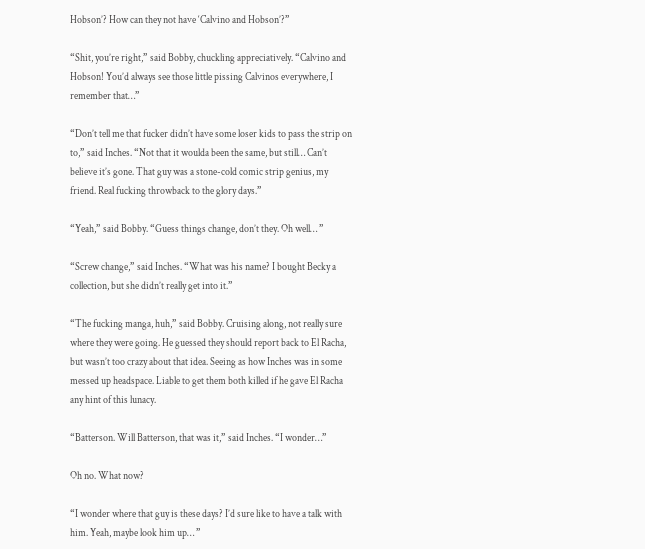Hobson’? How can they not have ‘Calvino and Hobson’?”

“Shit, you’re right,” said Bobby, chuckling appreciatively. “Calvino and Hobson! You’d always see those little pissing Calvinos everywhere, I remember that…”

“Don’t tell me that fucker didn’t have some loser kids to pass the strip on to,” said Inches. “Not that it woulda been the same, but still… Can’t believe it’s gone. That guy was a stone-cold comic strip genius, my friend. Real fucking throwback to the glory days.”

“Yeah,” said Bobby. “Guess things change, don’t they. Oh well… ”

“Screw change,” said Inches. “What was his name? I bought Becky a collection, but she didn’t really get into it.”

“The fucking manga, huh,” said Bobby. Cruising along, not really sure where they were going. He guessed they should report back to El Racha, but wasn’t too crazy about that idea. Seeing as how Inches was in some messed up headspace. Liable to get them both killed if he gave El Racha any hint of this lunacy.

“Batterson. Will Batterson, that was it,” said Inches. “I wonder…”

Oh no. What now?

“I wonder where that guy is these days? I’d sure like to have a talk with him. Yeah, maybe look him up… ”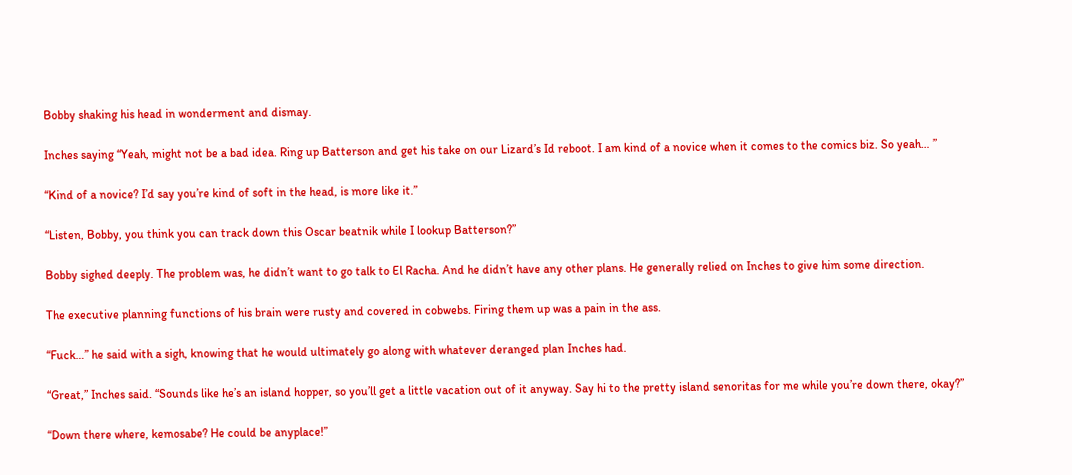Bobby shaking his head in wonderment and dismay.

Inches saying “Yeah, might not be a bad idea. Ring up Batterson and get his take on our Lizard’s Id reboot. I am kind of a novice when it comes to the comics biz. So yeah… ”

“Kind of a novice? I’d say you’re kind of soft in the head, is more like it.”

“Listen, Bobby, you think you can track down this Oscar beatnik while I lookup Batterson?”

Bobby sighed deeply. The problem was, he didn’t want to go talk to El Racha. And he didn’t have any other plans. He generally relied on Inches to give him some direction.

The executive planning functions of his brain were rusty and covered in cobwebs. Firing them up was a pain in the ass.

“Fuck…” he said with a sigh, knowing that he would ultimately go along with whatever deranged plan Inches had.

“Great,” Inches said. “Sounds like he’s an island hopper, so you’ll get a little vacation out of it anyway. Say hi to the pretty island senoritas for me while you’re down there, okay?”

“Down there where, kemosabe? He could be anyplace!”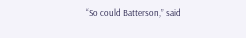“So could Batterson,” said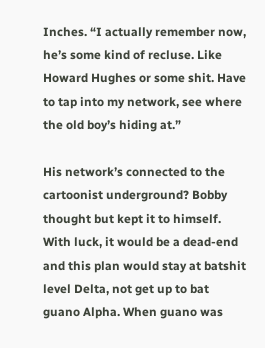Inches. “I actually remember now, he’s some kind of recluse. Like Howard Hughes or some shit. Have to tap into my network, see where the old boy’s hiding at.”

His network’s connected to the cartoonist underground? Bobby thought but kept it to himself. With luck, it would be a dead-end and this plan would stay at batshit level Delta, not get up to bat guano Alpha. When guano was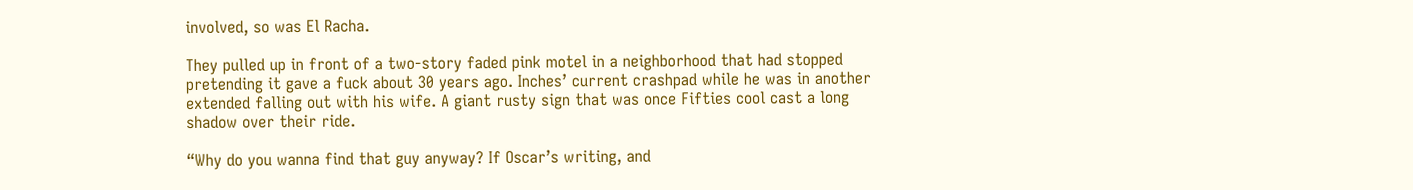involved, so was El Racha.

They pulled up in front of a two-story faded pink motel in a neighborhood that had stopped pretending it gave a fuck about 30 years ago. Inches’ current crashpad while he was in another extended falling out with his wife. A giant rusty sign that was once Fifties cool cast a long shadow over their ride.

“Why do you wanna find that guy anyway? If Oscar’s writing, and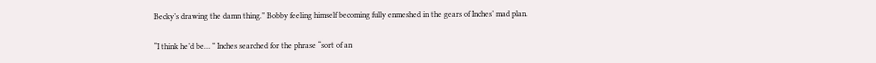Becky’s drawing the damn thing.” Bobby feeling himself becoming fully enmeshed in the gears of Inches’ mad plan.

“I think he’d be… ” Inches searched for the phrase “sort of an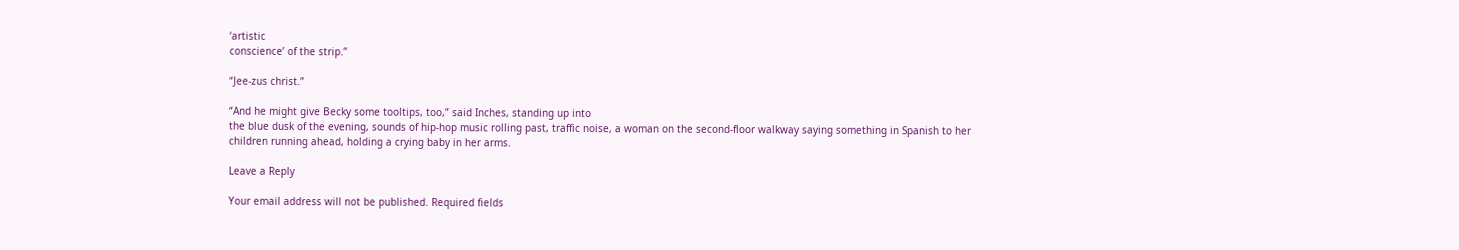‘artistic
conscience’ of the strip.”

“Jee-zus christ.”

“And he might give Becky some tooltips, too,” said Inches, standing up into
the blue dusk of the evening, sounds of hip-hop music rolling past, traffic noise, a woman on the second-floor walkway saying something in Spanish to her children running ahead, holding a crying baby in her arms.

Leave a Reply

Your email address will not be published. Required fields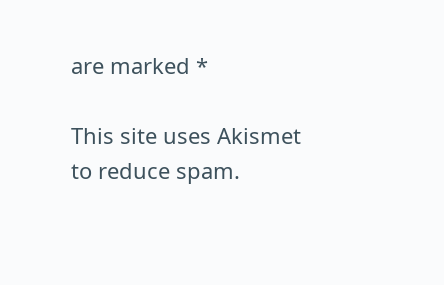are marked *

This site uses Akismet to reduce spam.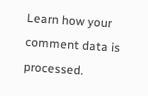Learn how your comment data is processed.